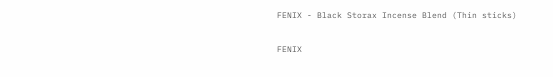FENIX - Black Storax Incense Blend (Thin sticks)

FENIX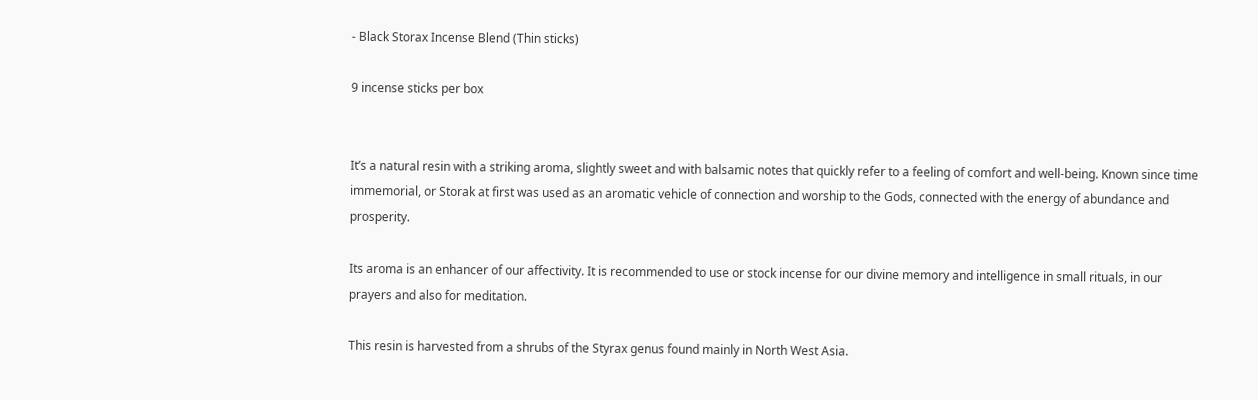- Black Storax Incense Blend (Thin sticks)

9 incense sticks per box


It’s a natural resin with a striking aroma, slightly sweet and with balsamic notes that quickly refer to a feeling of comfort and well-being. Known since time immemorial, or Storak at first was used as an aromatic vehicle of connection and worship to the Gods, connected with the energy of abundance and prosperity.

Its aroma is an enhancer of our affectivity. It is recommended to use or stock incense for our divine memory and intelligence in small rituals, in our prayers and also for meditation.

This resin is harvested from a shrubs of the Styrax genus found mainly in North West Asia.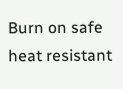Burn on safe heat resistant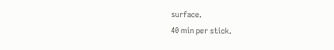surface.
40 min per stick.